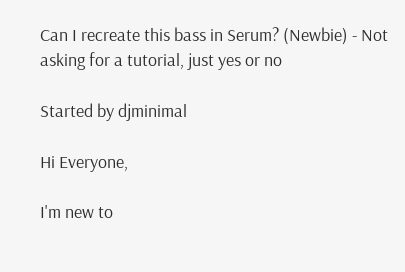Can I recreate this bass in Serum? (Newbie) - Not asking for a tutorial, just yes or no

Started by djminimal

Hi Everyone,

I'm new to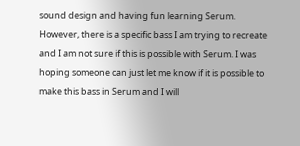sound design and having fun learning Serum. However, there is a specific bass I am trying to recreate and I am not sure if this is possible with Serum. I was hoping someone can just let me know if it is possible to make this bass in Serum and I will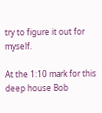try to figure it out for myself.

At the 1:10 mark for this deep house Bob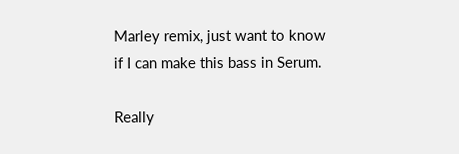Marley remix, just want to know if I can make this bass in Serum.

Really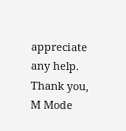appreciate any help.
Thank you, M Mode